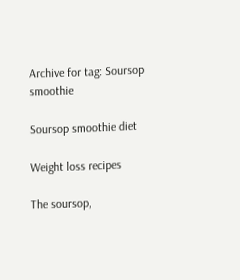Archive for tag: Soursop smoothie

Soursop smoothie diet

Weight loss recipes

The soursop,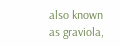also known as graviola,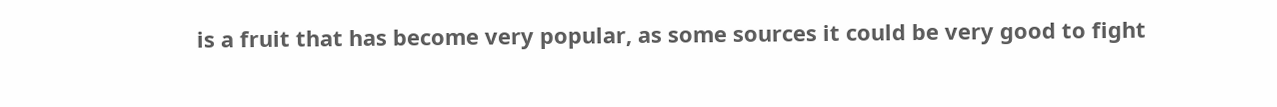is a fruit that has become very popular, as some sources it could be very good to fight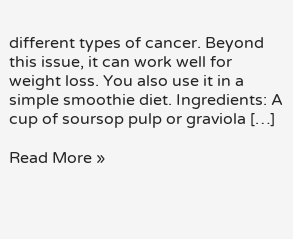different types of cancer. Beyond this issue, it can work well for weight loss. You also use it in a simple smoothie diet. Ingredients: A cup of soursop pulp or graviola […]

Read More »